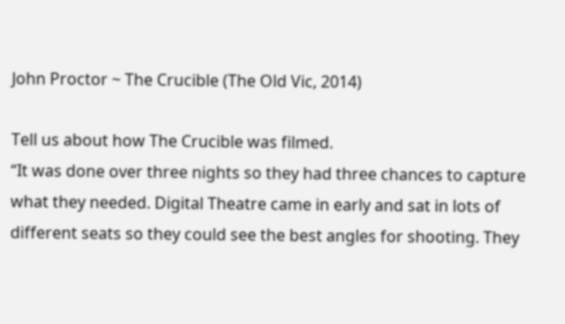John Proctor ~ The Crucible (The Old Vic, 2014)

Tell us about how The Crucible was filmed.
“It was done over three nights so they had three chances to capture what they needed. Digital Theatre came in early and sat in lots of different seats so they could see the best angles for shooting. They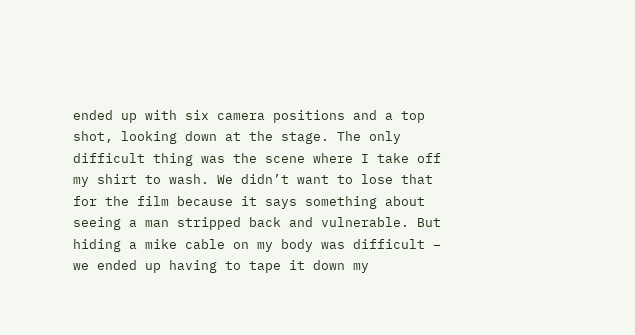ended up with six camera positions and a top shot, looking down at the stage. The only difficult thing was the scene where I take off my shirt to wash. We didn’t want to lose that for the film because it says something about seeing a man stripped back and vulnerable. But hiding a mike cable on my body was difficult – we ended up having to tape it down my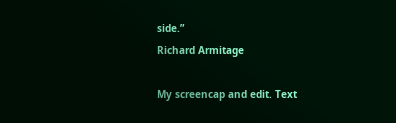side.”
Richard Armitage

My screencap and edit. Text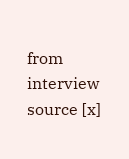from interview source [x]